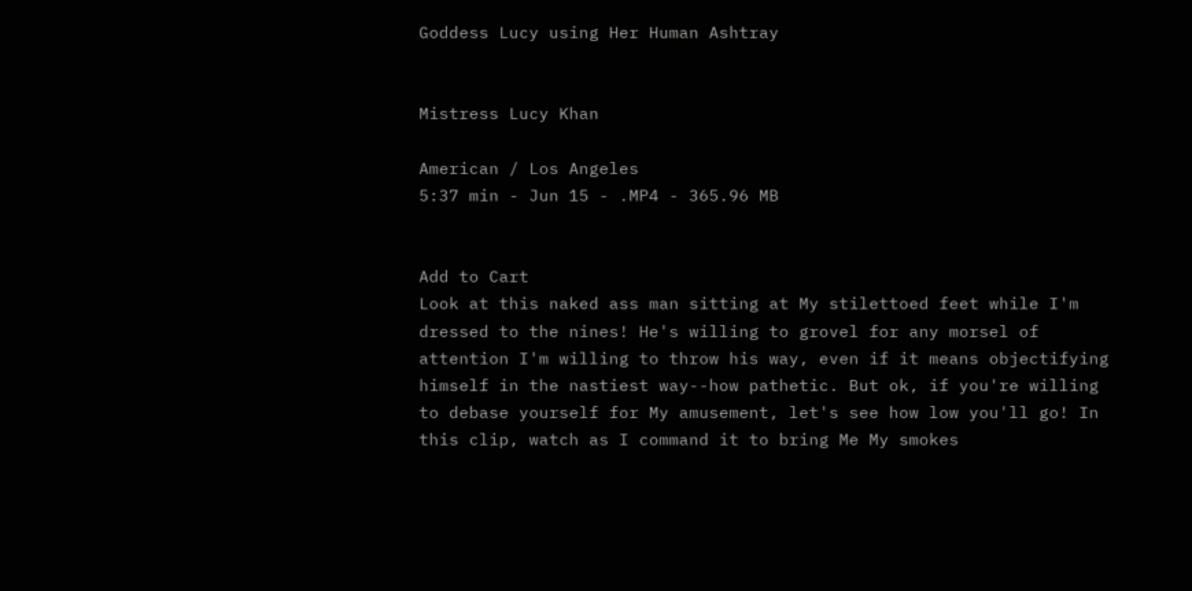Goddess Lucy using Her Human Ashtray


Mistress Lucy Khan

American / Los Angeles
5:37 min - Jun 15 - .MP4 - 365.96 MB


Add to Cart
Look at this naked ass man sitting at My stilettoed feet while I'm dressed to the nines! He's willing to grovel for any morsel of attention I'm willing to throw his way, even if it means objectifying himself in the nastiest way--how pathetic. But ok, if you're willing to debase yourself for My amusement, let's see how low you'll go! In this clip, watch as I command it to bring Me My smokes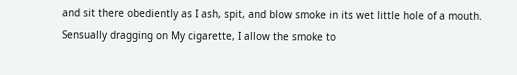and sit there obediently as I ash, spit, and blow smoke in its wet little hole of a mouth. Sensually dragging on My cigarette, I allow the smoke to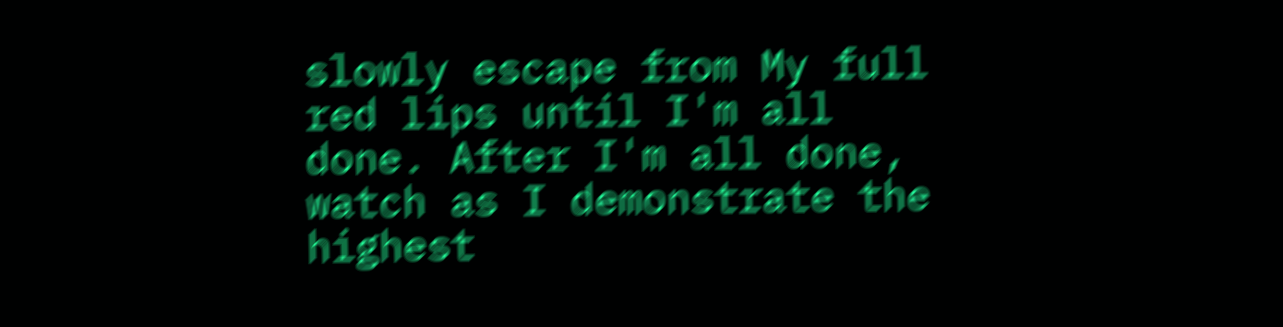slowly escape from My full red lips until I'm all done. After I'm all done, watch as I demonstrate the highest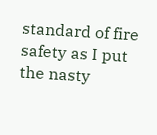standard of fire safety as I put the nasty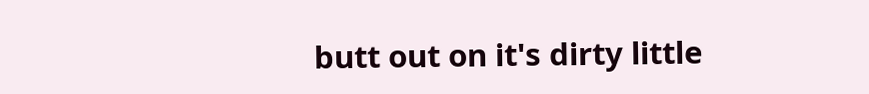butt out on it's dirty little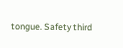tongue. Safety third